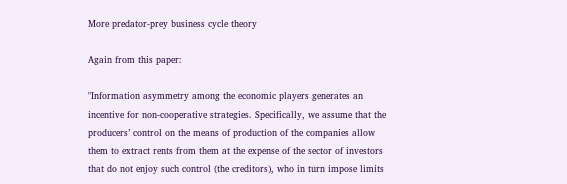More predator-prey business cycle theory

Again from this paper:

"Information asymmetry among the economic players generates an incentive for non-cooperative strategies. Specifically, we assume that the producers’ control on the means of production of the companies allow them to extract rents from them at the expense of the sector of investors that do not enjoy such control (the creditors), who in turn impose limits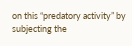on this “predatory activity” by subjecting the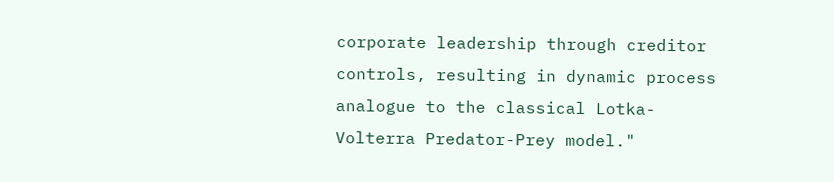corporate leadership through creditor controls, resulting in dynamic process analogue to the classical Lotka-Volterra Predator-Prey model."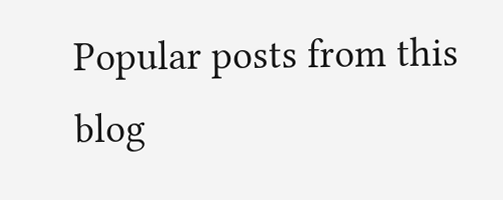Popular posts from this blog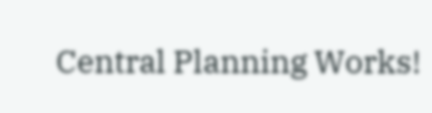Central Planning Works!